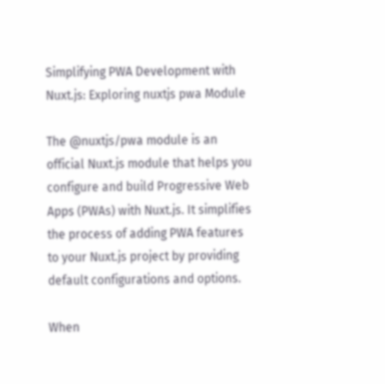Simplifying PWA Development with Nuxt.js: Exploring nuxtjs pwa Module

The @nuxtjs/pwa module is an official Nuxt.js module that helps you configure and build Progressive Web Apps (PWAs) with Nuxt.js. It simplifies the process of adding PWA features to your Nuxt.js project by providing default configurations and options.

When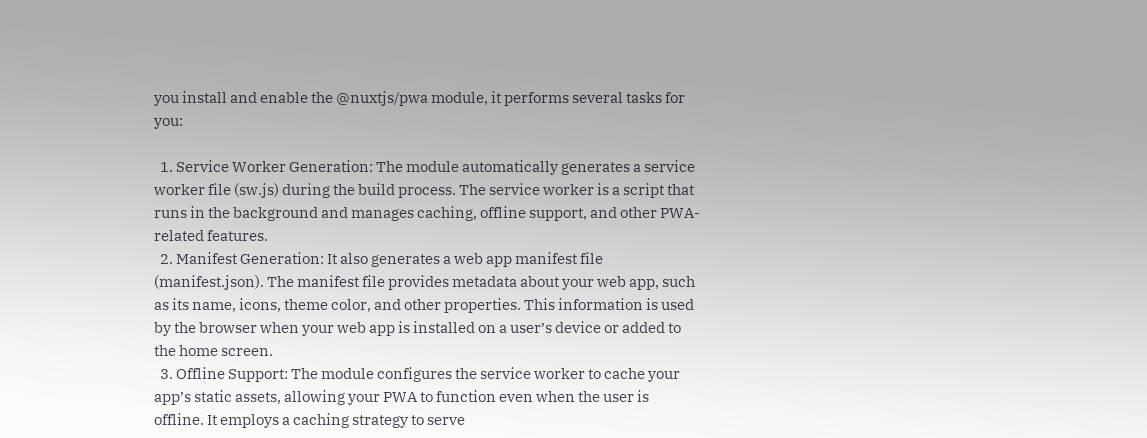you install and enable the @nuxtjs/pwa module, it performs several tasks for you:

  1. Service Worker Generation: The module automatically generates a service worker file (sw.js) during the build process. The service worker is a script that runs in the background and manages caching, offline support, and other PWA-related features.
  2. Manifest Generation: It also generates a web app manifest file (manifest.json). The manifest file provides metadata about your web app, such as its name, icons, theme color, and other properties. This information is used by the browser when your web app is installed on a user’s device or added to the home screen.
  3. Offline Support: The module configures the service worker to cache your app’s static assets, allowing your PWA to function even when the user is offline. It employs a caching strategy to serve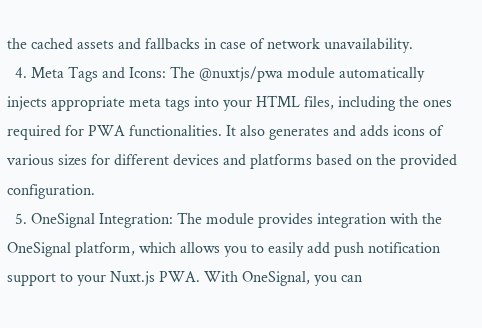the cached assets and fallbacks in case of network unavailability.
  4. Meta Tags and Icons: The @nuxtjs/pwa module automatically injects appropriate meta tags into your HTML files, including the ones required for PWA functionalities. It also generates and adds icons of various sizes for different devices and platforms based on the provided configuration.
  5. OneSignal Integration: The module provides integration with the OneSignal platform, which allows you to easily add push notification support to your Nuxt.js PWA. With OneSignal, you can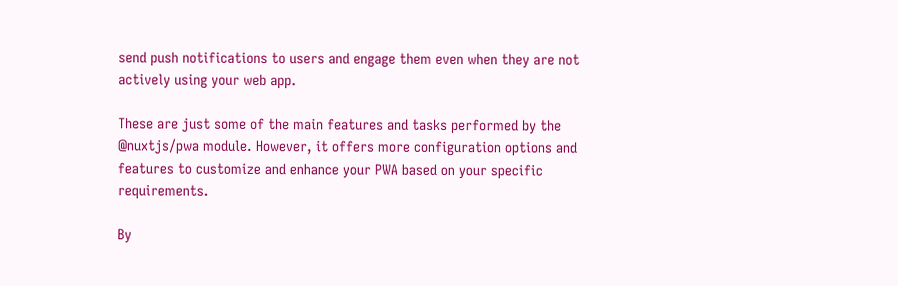send push notifications to users and engage them even when they are not actively using your web app.

These are just some of the main features and tasks performed by the @nuxtjs/pwa module. However, it offers more configuration options and features to customize and enhance your PWA based on your specific requirements.

By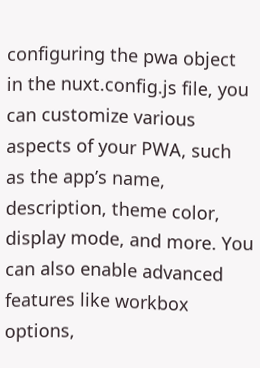configuring the pwa object in the nuxt.config.js file, you can customize various aspects of your PWA, such as the app’s name, description, theme color, display mode, and more. You can also enable advanced features like workbox options,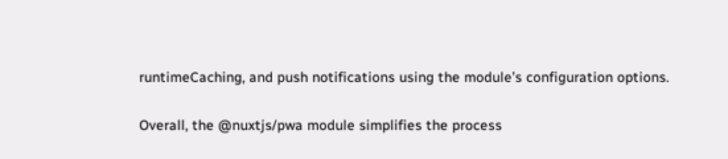runtimeCaching, and push notifications using the module’s configuration options.

Overall, the @nuxtjs/pwa module simplifies the process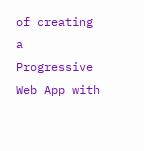of creating a Progressive Web App with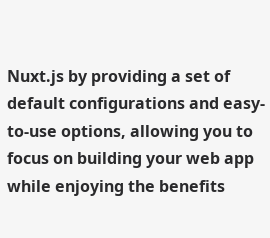Nuxt.js by providing a set of default configurations and easy-to-use options, allowing you to focus on building your web app while enjoying the benefits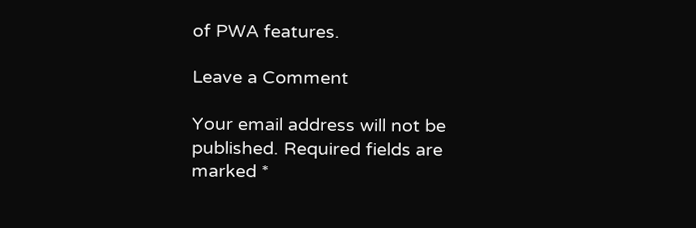of PWA features.

Leave a Comment

Your email address will not be published. Required fields are marked *